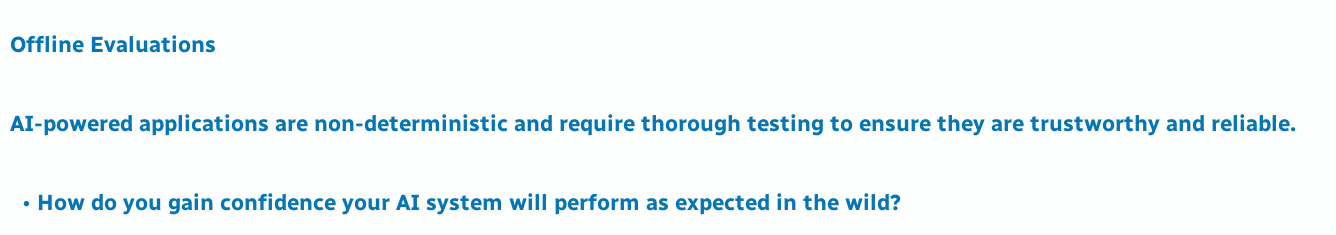Offline Evaluations

AI-powered applications are non-deterministic and require thorough testing to ensure they are trustworthy and reliable.

  • How do you gain confidence your AI system will perform as expected in the wild?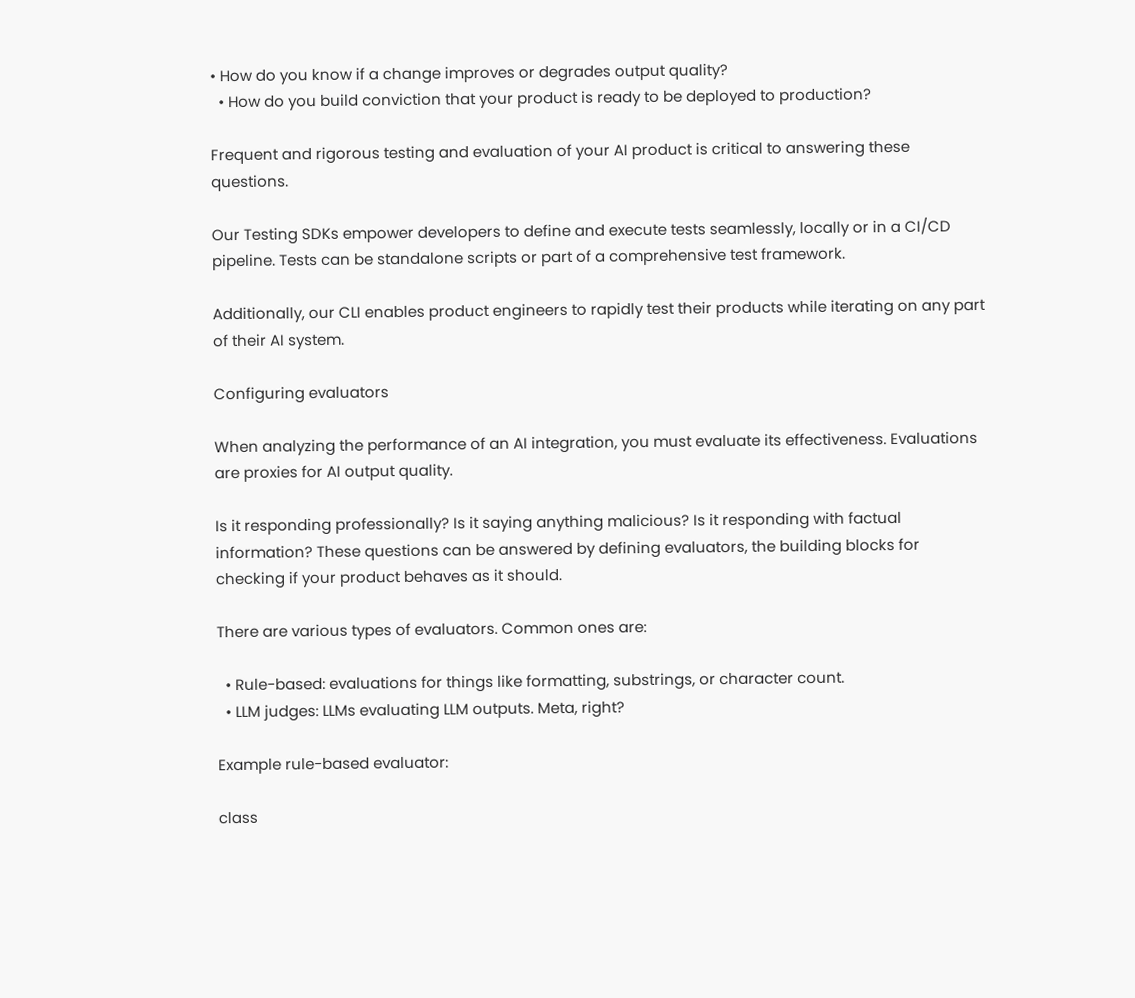• How do you know if a change improves or degrades output quality?
  • How do you build conviction that your product is ready to be deployed to production?

Frequent and rigorous testing and evaluation of your AI product is critical to answering these questions.

Our Testing SDKs empower developers to define and execute tests seamlessly, locally or in a CI/CD pipeline. Tests can be standalone scripts or part of a comprehensive test framework.

Additionally, our CLI enables product engineers to rapidly test their products while iterating on any part of their AI system.

Configuring evaluators

When analyzing the performance of an AI integration, you must evaluate its effectiveness. Evaluations are proxies for AI output quality.

Is it responding professionally? Is it saying anything malicious? Is it responding with factual information? These questions can be answered by defining evaluators, the building blocks for checking if your product behaves as it should.

There are various types of evaluators. Common ones are:

  • Rule-based: evaluations for things like formatting, substrings, or character count.
  • LLM judges: LLMs evaluating LLM outputs. Meta, right?

Example rule-based evaluator:

class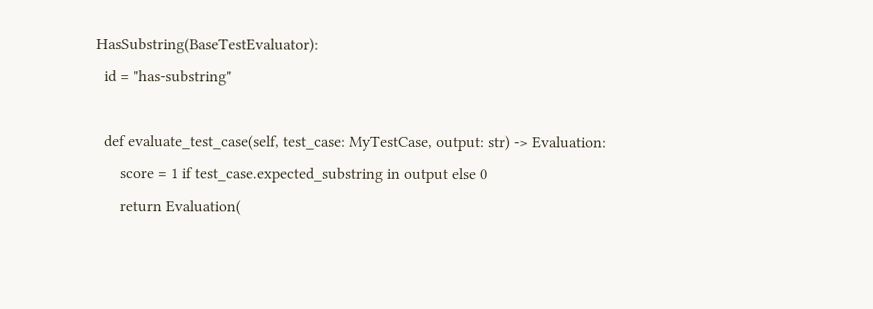HasSubstring(BaseTestEvaluator):
  id = "has-substring"

  def evaluate_test_case(self, test_case: MyTestCase, output: str) -> Evaluation:
      score = 1 if test_case.expected_substring in output else 0
      return Evaluation(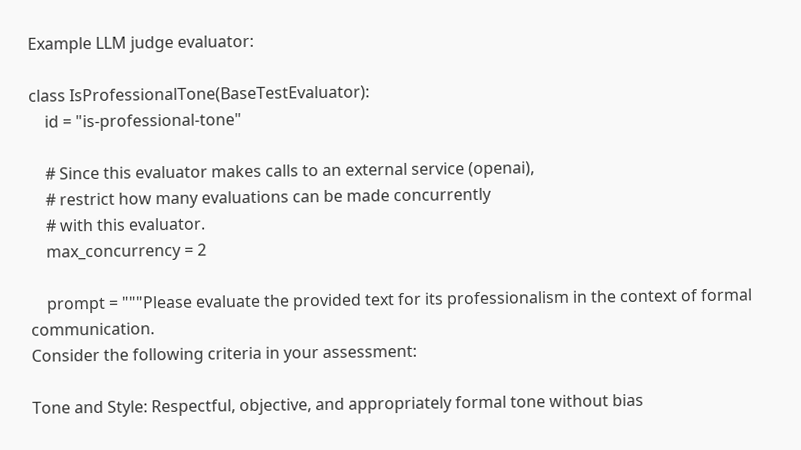Example LLM judge evaluator:

class IsProfessionalTone(BaseTestEvaluator):
    id = "is-professional-tone"

    # Since this evaluator makes calls to an external service (openai),
    # restrict how many evaluations can be made concurrently
    # with this evaluator.
    max_concurrency = 2

    prompt = """Please evaluate the provided text for its professionalism in the context of formal communication.
Consider the following criteria in your assessment:

Tone and Style: Respectful, objective, and appropriately formal tone without bias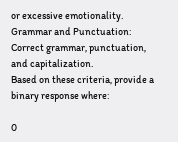or excessive emotionality.
Grammar and Punctuation: Correct grammar, punctuation, and capitalization.
Based on these criteria, provide a binary response where:

0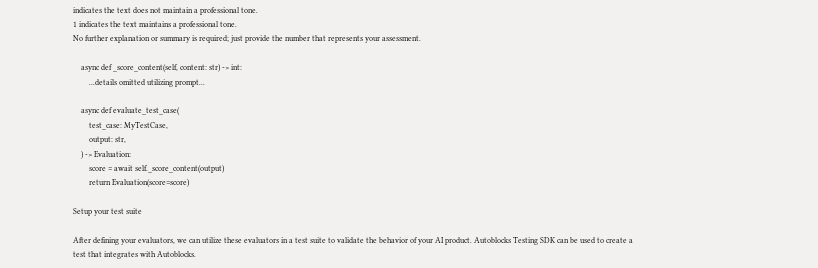indicates the text does not maintain a professional tone.
1 indicates the text maintains a professional tone.
No further explanation or summary is required; just provide the number that represents your assessment.

    async def _score_content(self, content: str) -> int:
        ...details omitted utilizing prompt...

    async def evaluate_test_case(
        test_case: MyTestCase,
        output: str,
    ) -> Evaluation:
        score = await self._score_content(output)
        return Evaluation(score=score)

Setup your test suite

After defining your evaluators, we can utilize these evaluators in a test suite to validate the behavior of your AI product. Autoblocks Testing SDK can be used to create a test that integrates with Autoblocks.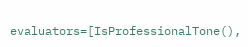evaluators=[IsProfessionalTone(),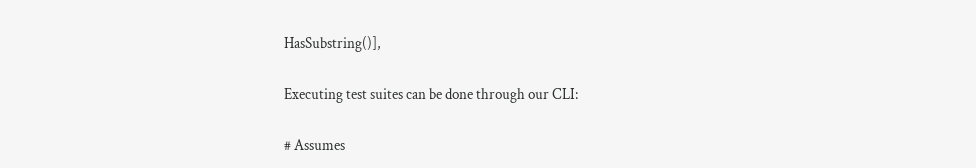HasSubstring()],

Executing test suites can be done through our CLI:

# Assumes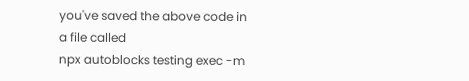you've saved the above code in a file called
npx autoblocks testing exec -m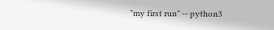"my first run" -- python3